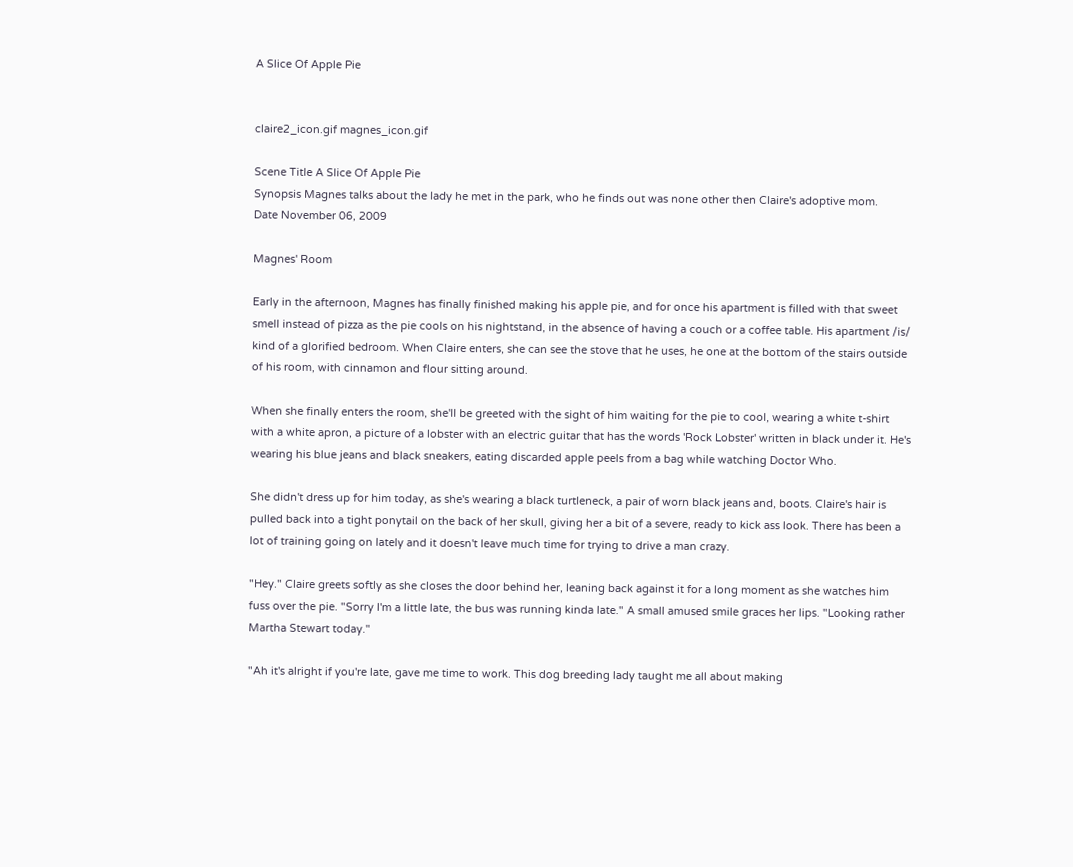A Slice Of Apple Pie


claire2_icon.gif magnes_icon.gif

Scene Title A Slice Of Apple Pie
Synopsis Magnes talks about the lady he met in the park, who he finds out was none other then Claire's adoptive mom.
Date November 06, 2009

Magnes' Room

Early in the afternoon, Magnes has finally finished making his apple pie, and for once his apartment is filled with that sweet smell instead of pizza as the pie cools on his nightstand, in the absence of having a couch or a coffee table. His apartment /is/ kind of a glorified bedroom. When Claire enters, she can see the stove that he uses, he one at the bottom of the stairs outside of his room, with cinnamon and flour sitting around.

When she finally enters the room, she'll be greeted with the sight of him waiting for the pie to cool, wearing a white t-shirt with a white apron, a picture of a lobster with an electric guitar that has the words 'Rock Lobster' written in black under it. He's wearing his blue jeans and black sneakers, eating discarded apple peels from a bag while watching Doctor Who.

She didn't dress up for him today, as she's wearing a black turtleneck, a pair of worn black jeans and, boots. Claire's hair is pulled back into a tight ponytail on the back of her skull, giving her a bit of a severe, ready to kick ass look. There has been a lot of training going on lately and it doesn't leave much time for trying to drive a man crazy.

"Hey." Claire greets softly as she closes the door behind her, leaning back against it for a long moment as she watches him fuss over the pie. "Sorry I'm a little late, the bus was running kinda late." A small amused smile graces her lips. "Looking rather Martha Stewart today."

"Ah it's alright if you're late, gave me time to work. This dog breeding lady taught me all about making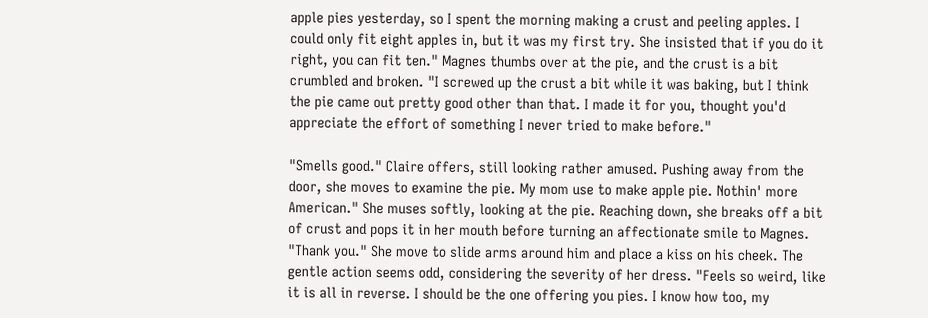apple pies yesterday, so I spent the morning making a crust and peeling apples. I could only fit eight apples in, but it was my first try. She insisted that if you do it right, you can fit ten." Magnes thumbs over at the pie, and the crust is a bit crumbled and broken. "I screwed up the crust a bit while it was baking, but I think the pie came out pretty good other than that. I made it for you, thought you'd appreciate the effort of something I never tried to make before."

"Smells good." Claire offers, still looking rather amused. Pushing away from the door, she moves to examine the pie. My mom use to make apple pie. Nothin' more American." She muses softly, looking at the pie. Reaching down, she breaks off a bit of crust and pops it in her mouth before turning an affectionate smile to Magnes. "Thank you." She move to slide arms around him and place a kiss on his cheek. The gentle action seems odd, considering the severity of her dress. "Feels so weird, like it is all in reverse. I should be the one offering you pies. I know how too, my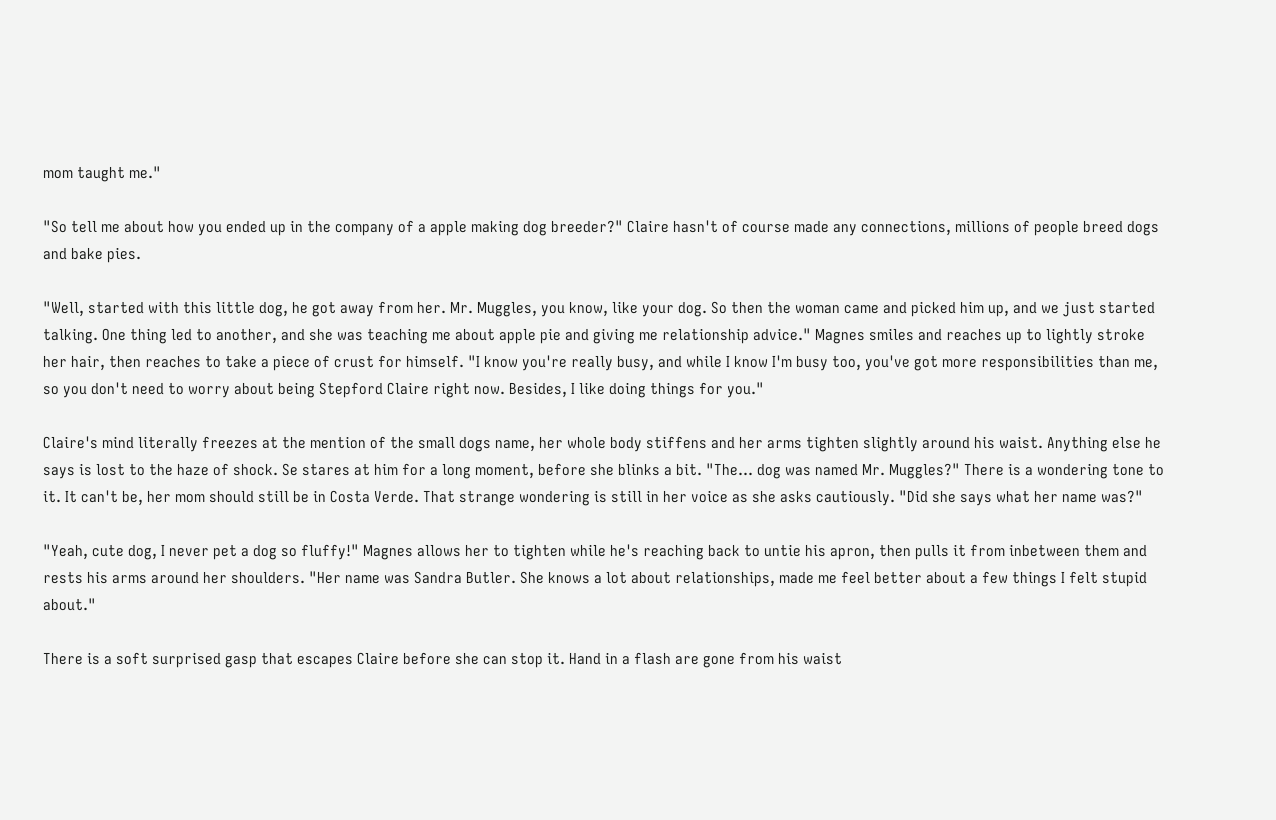mom taught me."

"So tell me about how you ended up in the company of a apple making dog breeder?" Claire hasn't of course made any connections, millions of people breed dogs and bake pies.

"Well, started with this little dog, he got away from her. Mr. Muggles, you know, like your dog. So then the woman came and picked him up, and we just started talking. One thing led to another, and she was teaching me about apple pie and giving me relationship advice." Magnes smiles and reaches up to lightly stroke her hair, then reaches to take a piece of crust for himself. "I know you're really busy, and while I know I'm busy too, you've got more responsibilities than me, so you don't need to worry about being Stepford Claire right now. Besides, I like doing things for you."

Claire's mind literally freezes at the mention of the small dogs name, her whole body stiffens and her arms tighten slightly around his waist. Anything else he says is lost to the haze of shock. Se stares at him for a long moment, before she blinks a bit. "The… dog was named Mr. Muggles?" There is a wondering tone to it. It can't be, her mom should still be in Costa Verde. That strange wondering is still in her voice as she asks cautiously. "Did she says what her name was?"

"Yeah, cute dog, I never pet a dog so fluffy!" Magnes allows her to tighten while he's reaching back to untie his apron, then pulls it from inbetween them and rests his arms around her shoulders. "Her name was Sandra Butler. She knows a lot about relationships, made me feel better about a few things I felt stupid about."

There is a soft surprised gasp that escapes Claire before she can stop it. Hand in a flash are gone from his waist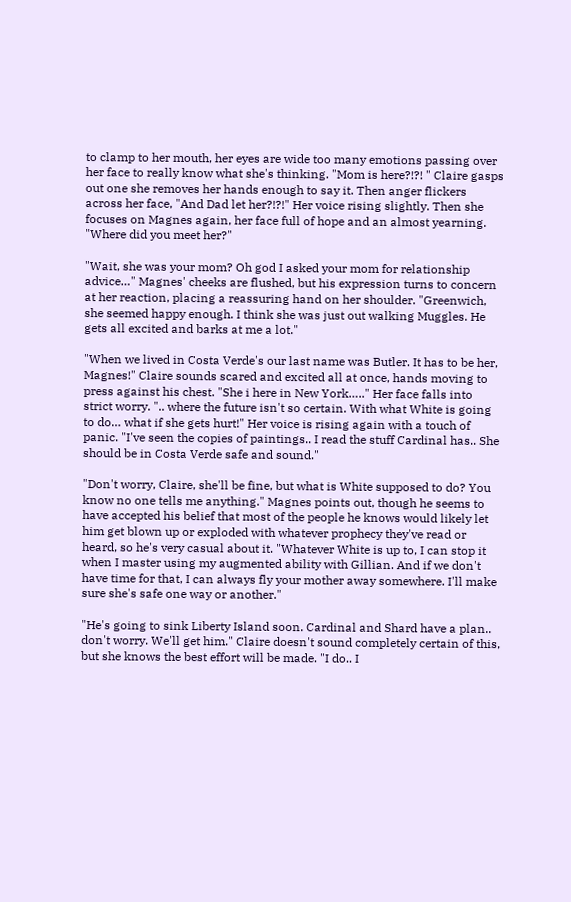to clamp to her mouth, her eyes are wide too many emotions passing over her face to really know what she's thinking. "Mom is here?!?! " Claire gasps out one she removes her hands enough to say it. Then anger flickers across her face, "And Dad let her?!?!" Her voice rising slightly. Then she focuses on Magnes again, her face full of hope and an almost yearning. "Where did you meet her?"

"Wait, she was your mom? Oh god I asked your mom for relationship advice…" Magnes' cheeks are flushed, but his expression turns to concern at her reaction, placing a reassuring hand on her shoulder. "Greenwich, she seemed happy enough. I think she was just out walking Muggles. He gets all excited and barks at me a lot."

"When we lived in Costa Verde's our last name was Butler. It has to be her, Magnes!" Claire sounds scared and excited all at once, hands moving to press against his chest. "She i here in New York….." Her face falls into strict worry. ".. where the future isn't so certain. With what White is going to do… what if she gets hurt!" Her voice is rising again with a touch of panic. "I've seen the copies of paintings.. I read the stuff Cardinal has.. She should be in Costa Verde safe and sound."

"Don't worry, Claire, she'll be fine, but what is White supposed to do? You know no one tells me anything." Magnes points out, though he seems to have accepted his belief that most of the people he knows would likely let him get blown up or exploded with whatever prophecy they've read or heard, so he's very casual about it. "Whatever White is up to, I can stop it when I master using my augmented ability with Gillian. And if we don't have time for that, I can always fly your mother away somewhere. I'll make sure she's safe one way or another."

"He's going to sink Liberty Island soon. Cardinal and Shard have a plan.. don't worry. We'll get him." Claire doesn't sound completely certain of this, but she knows the best effort will be made. "I do.. I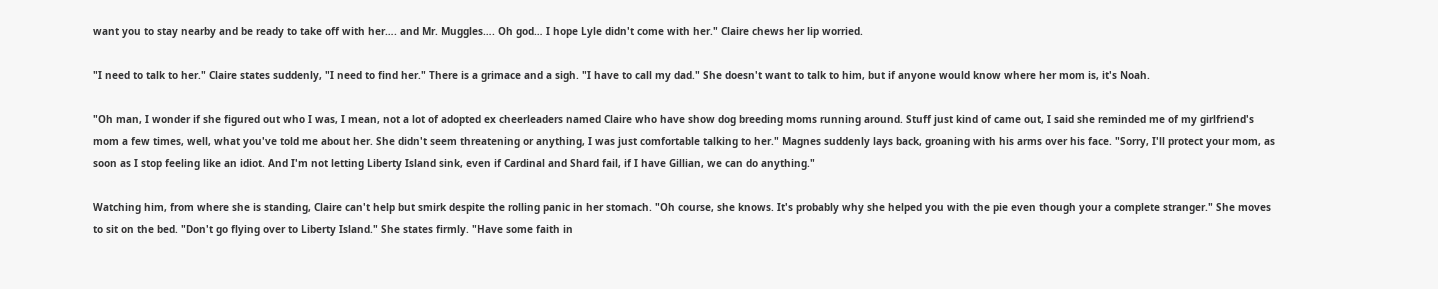want you to stay nearby and be ready to take off with her…. and Mr. Muggles…. Oh god… I hope Lyle didn't come with her." Claire chews her lip worried.

"I need to talk to her." Claire states suddenly, "I need to find her." There is a grimace and a sigh. "I have to call my dad." She doesn't want to talk to him, but if anyone would know where her mom is, it's Noah.

"Oh man, I wonder if she figured out who I was, I mean, not a lot of adopted ex cheerleaders named Claire who have show dog breeding moms running around. Stuff just kind of came out, I said she reminded me of my girlfriend's mom a few times, well, what you've told me about her. She didn't seem threatening or anything, I was just comfortable talking to her." Magnes suddenly lays back, groaning with his arms over his face. "Sorry, I'll protect your mom, as soon as I stop feeling like an idiot. And I'm not letting Liberty Island sink, even if Cardinal and Shard fail, if I have Gillian, we can do anything."

Watching him, from where she is standing, Claire can't help but smirk despite the rolling panic in her stomach. "Oh course, she knows. It's probably why she helped you with the pie even though your a complete stranger." She moves to sit on the bed. "Don't go flying over to Liberty Island." She states firmly. "Have some faith in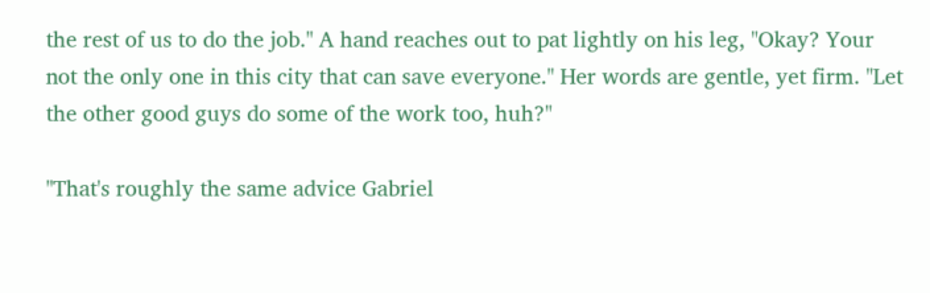the rest of us to do the job." A hand reaches out to pat lightly on his leg, "Okay? Your not the only one in this city that can save everyone." Her words are gentle, yet firm. "Let the other good guys do some of the work too, huh?"

"That's roughly the same advice Gabriel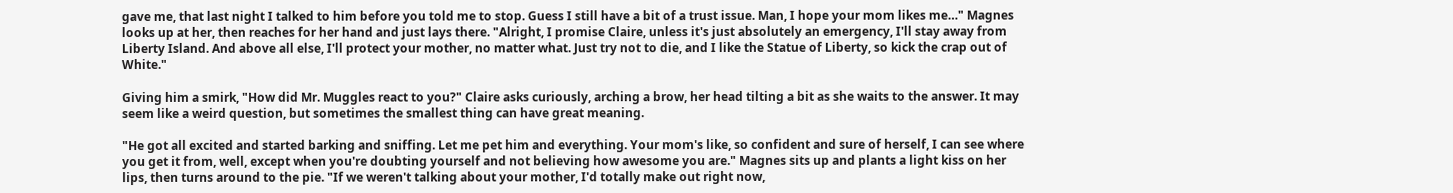gave me, that last night I talked to him before you told me to stop. Guess I still have a bit of a trust issue. Man, I hope your mom likes me…" Magnes looks up at her, then reaches for her hand and just lays there. "Alright, I promise Claire, unless it's just absolutely an emergency, I'll stay away from Liberty Island. And above all else, I'll protect your mother, no matter what. Just try not to die, and I like the Statue of Liberty, so kick the crap out of White."

Giving him a smirk, "How did Mr. Muggles react to you?" Claire asks curiously, arching a brow, her head tilting a bit as she waits to the answer. It may seem like a weird question, but sometimes the smallest thing can have great meaning.

"He got all excited and started barking and sniffing. Let me pet him and everything. Your mom's like, so confident and sure of herself, I can see where you get it from, well, except when you're doubting yourself and not believing how awesome you are." Magnes sits up and plants a light kiss on her lips, then turns around to the pie. "If we weren't talking about your mother, I'd totally make out right now,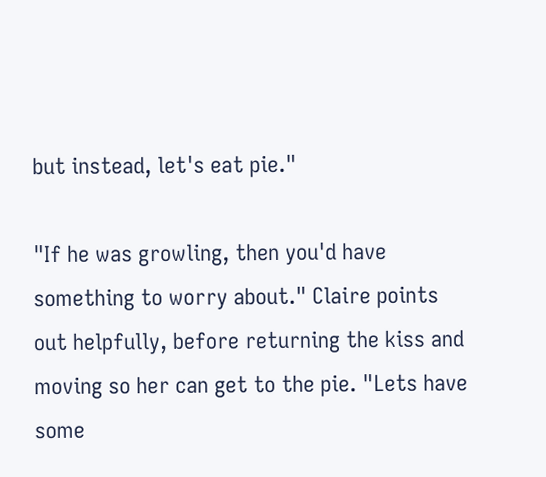but instead, let's eat pie."

"If he was growling, then you'd have something to worry about." Claire points out helpfully, before returning the kiss and moving so her can get to the pie. "Lets have some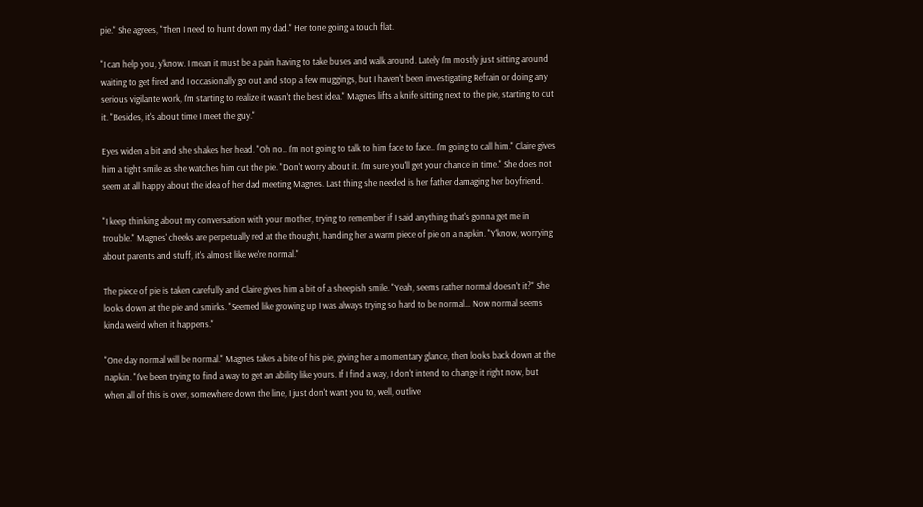pie." She agrees, "Then I need to hunt down my dad." Her tone going a touch flat.

"I can help you, y'know. I mean it must be a pain having to take buses and walk around. Lately I'm mostly just sitting around waiting to get fired and I occasionally go out and stop a few muggings, but I haven't been investigating Refrain or doing any serious vigilante work, I'm starting to realize it wasn't the best idea." Magnes lifts a knife sitting next to the pie, starting to cut it. "Besides, it's about time I meet the guy."

Eyes widen a bit and she shakes her head. "Oh no.. I'm not going to talk to him face to face.. I'm going to call him." Claire gives him a tight smile as she watches him cut the pie. "Don't worry about it. I'm sure you'll get your chance in time." She does not seem at all happy about the idea of her dad meeting Magnes. Last thing she needed is her father damaging her boyfriend.

"I keep thinking about my conversation with your mother, trying to remember if I said anything that's gonna get me in trouble." Magnes' cheeks are perpetually red at the thought, handing her a warm piece of pie on a napkin. "Y'know, worrying about parents and stuff, it's almost like we're normal."

The piece of pie is taken carefully and Claire gives him a bit of a sheepish smile. "Yeah, seems rather normal doesn't it?" She looks down at the pie and smirks. "Seemed like growing up I was always trying so hard to be normal… Now normal seems kinda weird when it happens."

"One day normal will be normal." Magnes takes a bite of his pie, giving her a momentary glance, then looks back down at the napkin. "I've been trying to find a way to get an ability like yours. If I find a way, I don't intend to change it right now, but when all of this is over, somewhere down the line, I just don't want you to, well, outlive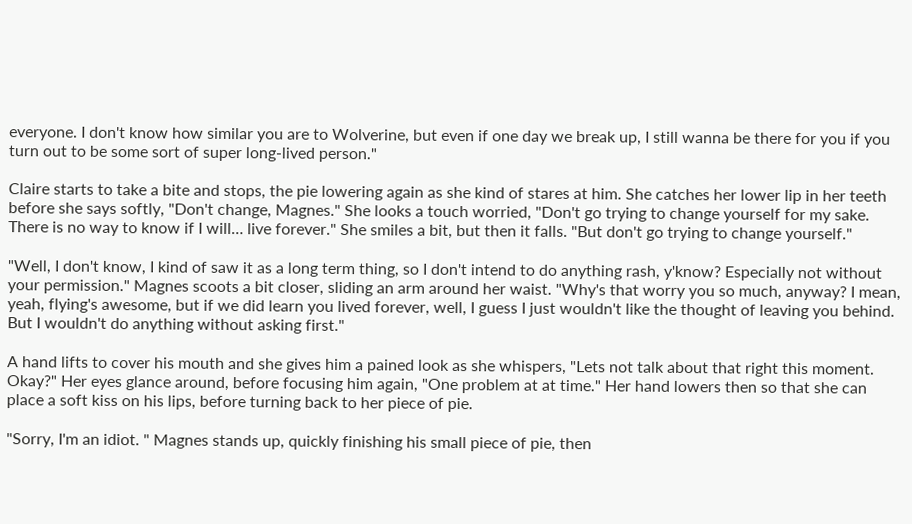everyone. I don't know how similar you are to Wolverine, but even if one day we break up, I still wanna be there for you if you turn out to be some sort of super long-lived person."

Claire starts to take a bite and stops, the pie lowering again as she kind of stares at him. She catches her lower lip in her teeth before she says softly, "Don't change, Magnes." She looks a touch worried, "Don't go trying to change yourself for my sake. There is no way to know if I will… live forever." She smiles a bit, but then it falls. "But don't go trying to change yourself."

"Well, I don't know, I kind of saw it as a long term thing, so I don't intend to do anything rash, y'know? Especially not without your permission." Magnes scoots a bit closer, sliding an arm around her waist. "Why's that worry you so much, anyway? I mean, yeah, flying's awesome, but if we did learn you lived forever, well, I guess I just wouldn't like the thought of leaving you behind. But I wouldn't do anything without asking first."

A hand lifts to cover his mouth and she gives him a pained look as she whispers, "Lets not talk about that right this moment. Okay?" Her eyes glance around, before focusing him again, "One problem at at time." Her hand lowers then so that she can place a soft kiss on his lips, before turning back to her piece of pie.

"Sorry, I'm an idiot. " Magnes stands up, quickly finishing his small piece of pie, then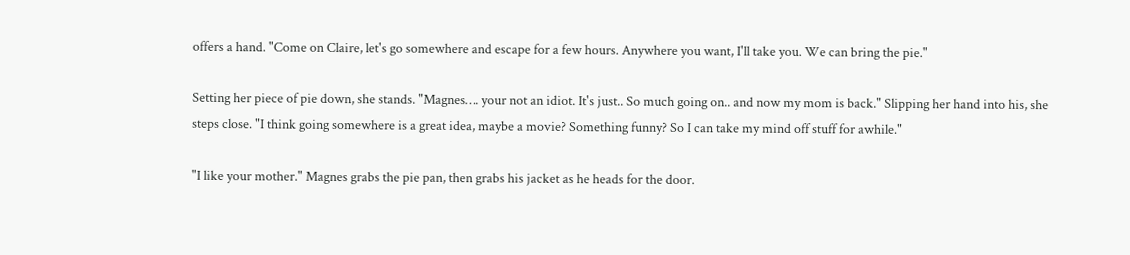offers a hand. "Come on Claire, let's go somewhere and escape for a few hours. Anywhere you want, I'll take you. We can bring the pie."

Setting her piece of pie down, she stands. "Magnes…. your not an idiot. It's just.. So much going on.. and now my mom is back." Slipping her hand into his, she steps close. "I think going somewhere is a great idea, maybe a movie? Something funny? So I can take my mind off stuff for awhile."

"I like your mother." Magnes grabs the pie pan, then grabs his jacket as he heads for the door.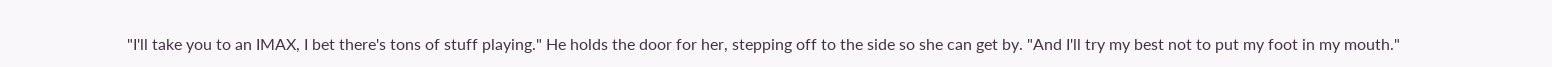"I'll take you to an IMAX, I bet there's tons of stuff playing." He holds the door for her, stepping off to the side so she can get by. "And I'll try my best not to put my foot in my mouth."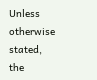Unless otherwise stated, the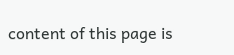content of this page is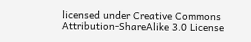licensed under Creative Commons Attribution-ShareAlike 3.0 License